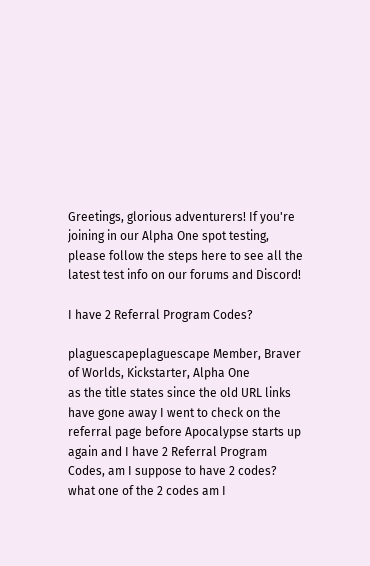Greetings, glorious adventurers! If you're joining in our Alpha One spot testing, please follow the steps here to see all the latest test info on our forums and Discord!

I have 2 Referral Program Codes?

plaguescapeplaguescape Member, Braver of Worlds, Kickstarter, Alpha One
as the title states since the old URL links have gone away I went to check on the referral page before Apocalypse starts up again and I have 2 Referral Program Codes, am I suppose to have 2 codes? what one of the 2 codes am I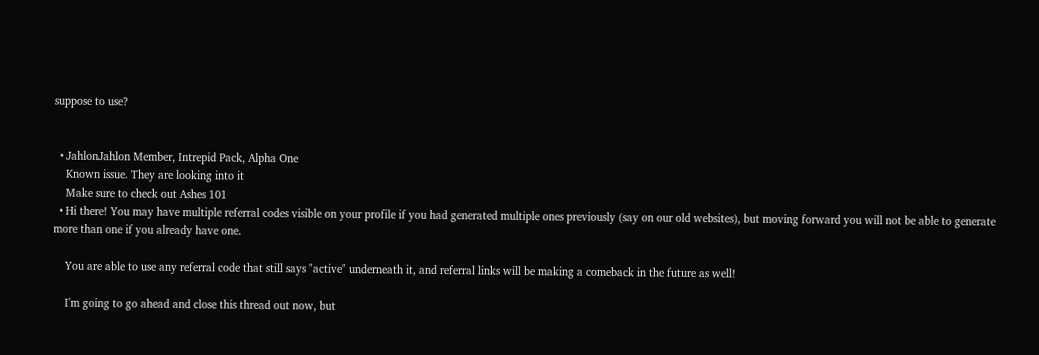suppose to use?


  • JahlonJahlon Member, Intrepid Pack, Alpha One
    Known issue. They are looking into it
    Make sure to check out Ashes 101
  • Hi there! You may have multiple referral codes visible on your profile if you had generated multiple ones previously (say on our old websites), but moving forward you will not be able to generate more than one if you already have one.

    You are able to use any referral code that still says "active" underneath it, and referral links will be making a comeback in the future as well!

    I'm going to go ahead and close this thread out now, but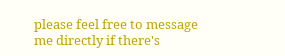please feel free to message me directly if there's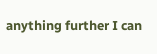anything further I can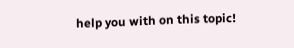help you with on this topic!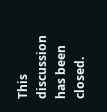This discussion has been closed.